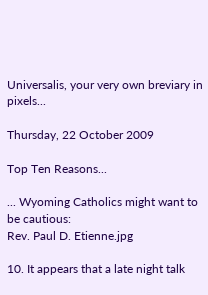Universalis, your very own breviary in pixels...

Thursday, 22 October 2009

Top Ten Reasons...

... Wyoming Catholics might want to be cautious:
Rev. Paul D. Etienne.jpg

10. It appears that a late night talk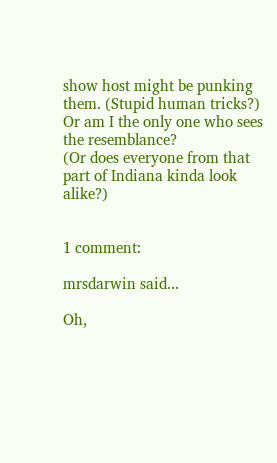show host might be punking them. (Stupid human tricks?)
Or am I the only one who sees the resemblance?
(Or does everyone from that part of Indiana kinda look alike?)


1 comment:

mrsdarwin said...

Oh,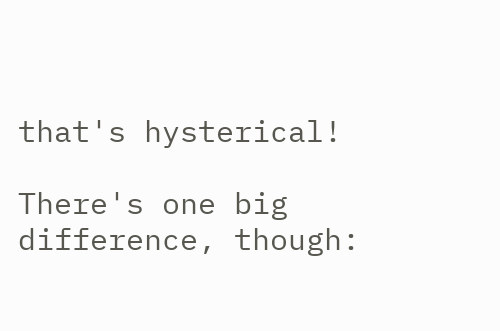that's hysterical!

There's one big difference, though: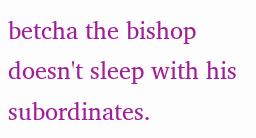betcha the bishop doesn't sleep with his subordinates.